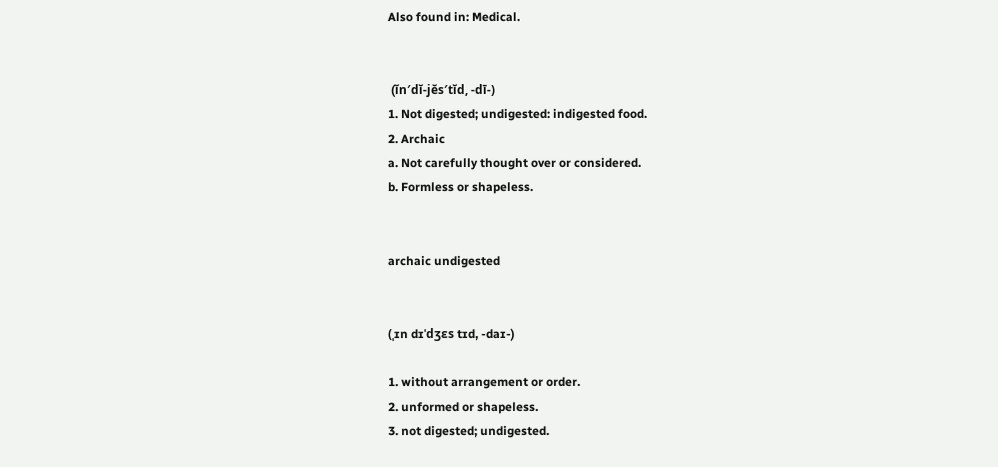Also found in: Medical.


 (ĭn′dĭ-jĕs′tĭd, -dī-)
1. Not digested; undigested: indigested food.
2. Archaic
a. Not carefully thought over or considered.
b. Formless or shapeless.


archaic undigested


(ˌɪn dɪˈdʒɛs tɪd, -daɪ-)

1. without arrangement or order.
2. unformed or shapeless.
3. not digested; undigested.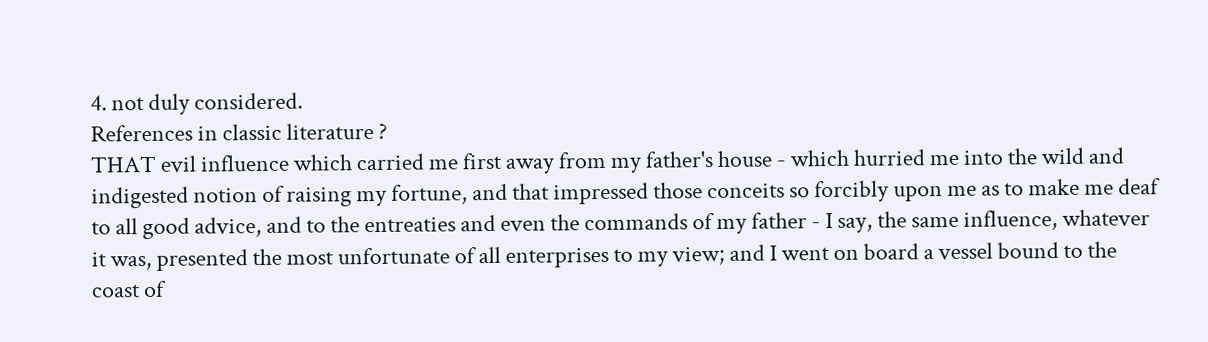4. not duly considered.
References in classic literature ?
THAT evil influence which carried me first away from my father's house - which hurried me into the wild and indigested notion of raising my fortune, and that impressed those conceits so forcibly upon me as to make me deaf to all good advice, and to the entreaties and even the commands of my father - I say, the same influence, whatever it was, presented the most unfortunate of all enterprises to my view; and I went on board a vessel bound to the coast of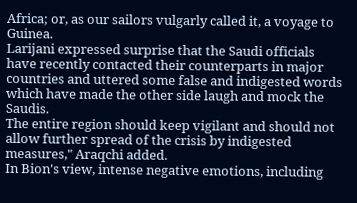Africa; or, as our sailors vulgarly called it, a voyage to Guinea.
Larijani expressed surprise that the Saudi officials have recently contacted their counterparts in major countries and uttered some false and indigested words which have made the other side laugh and mock the Saudis.
The entire region should keep vigilant and should not allow further spread of the crisis by indigested measures," Araqchi added.
In Bion's view, intense negative emotions, including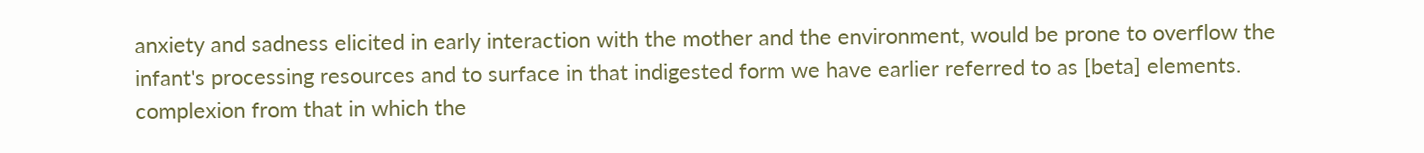anxiety and sadness elicited in early interaction with the mother and the environment, would be prone to overflow the infant's processing resources and to surface in that indigested form we have earlier referred to as [beta] elements.
complexion from that in which the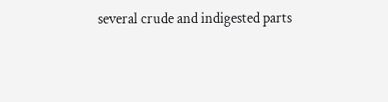several crude and indigested parts